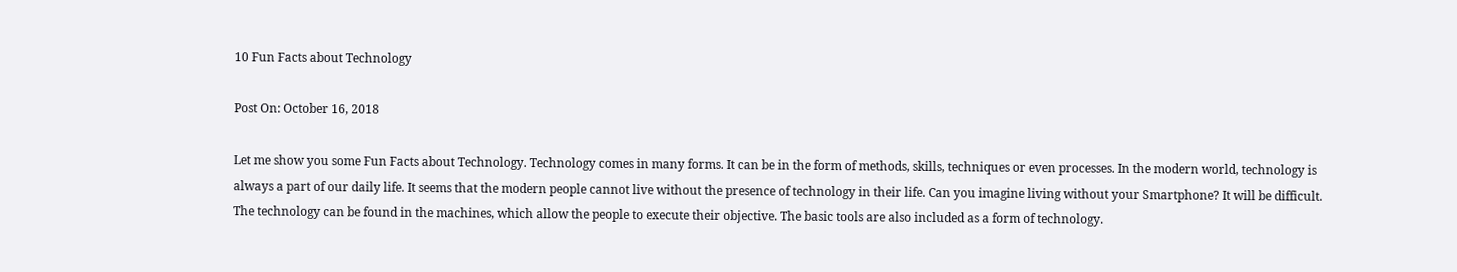10 Fun Facts about Technology

Post On: October 16, 2018

Let me show you some Fun Facts about Technology. Technology comes in many forms. It can be in the form of methods, skills, techniques or even processes. In the modern world, technology is always a part of our daily life. It seems that the modern people cannot live without the presence of technology in their life. Can you imagine living without your Smartphone? It will be difficult. The technology can be found in the machines, which allow the people to execute their objective. The basic tools are also included as a form of technology.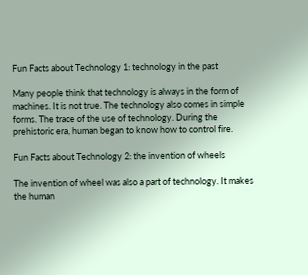Fun Facts about Technology 1: technology in the past

Many people think that technology is always in the form of machines. It is not true. The technology also comes in simple forms. The trace of the use of technology. During the prehistoric era, human began to know how to control fire.

Fun Facts about Technology 2: the invention of wheels

The invention of wheel was also a part of technology. It makes the human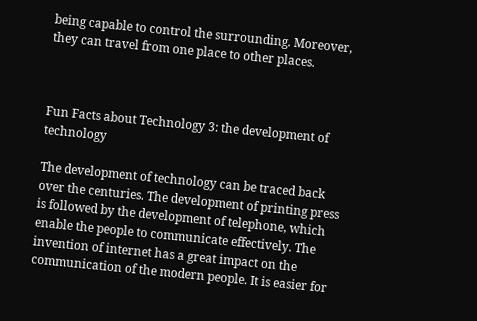being capable to control the surrounding. Moreover, they can travel from one place to other places.



Fun Facts about Technology 3: the development of technology

The development of technology can be traced back over the centuries. The development of printing press is followed by the development of telephone, which enable the people to communicate effectively. The invention of internet has a great impact on the communication of the modern people. It is easier for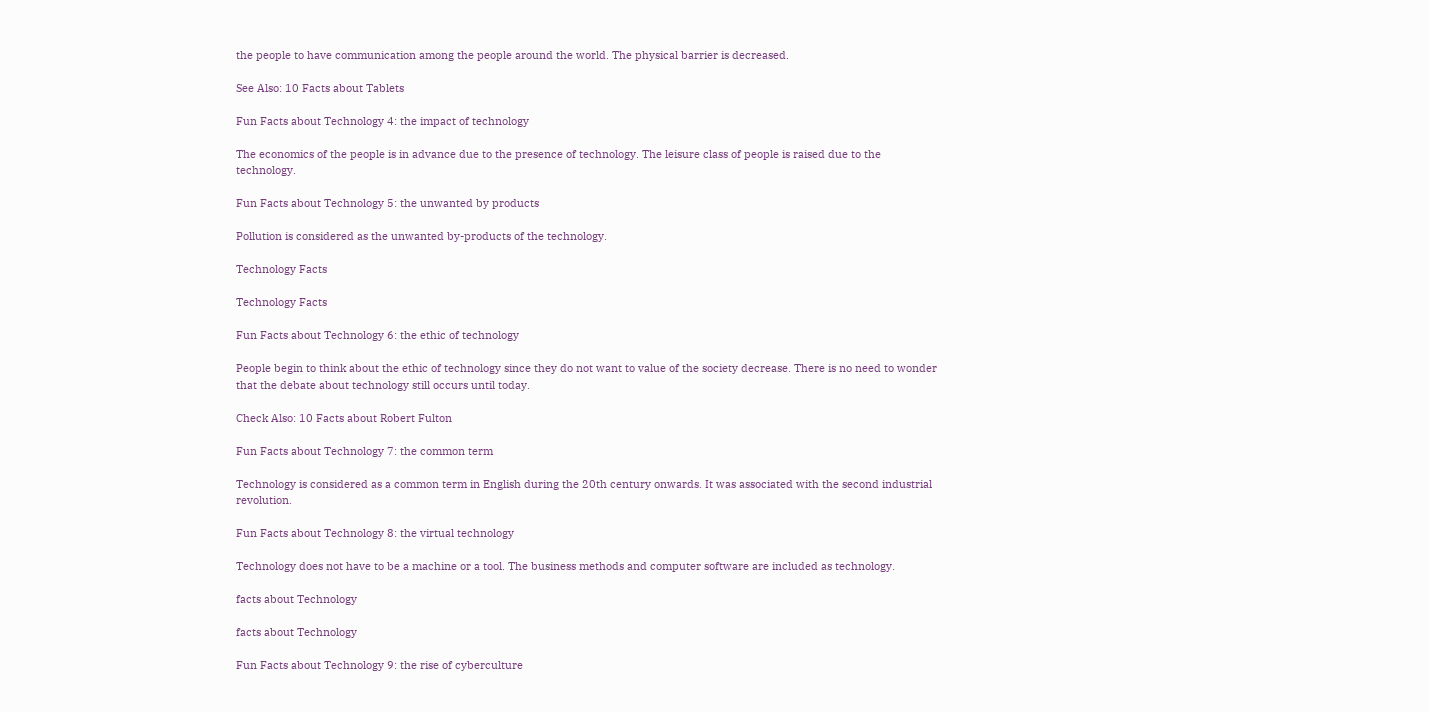the people to have communication among the people around the world. The physical barrier is decreased.

See Also: 10 Facts about Tablets

Fun Facts about Technology 4: the impact of technology

The economics of the people is in advance due to the presence of technology. The leisure class of people is raised due to the technology.

Fun Facts about Technology 5: the unwanted by products

Pollution is considered as the unwanted by-products of the technology.

Technology Facts

Technology Facts

Fun Facts about Technology 6: the ethic of technology

People begin to think about the ethic of technology since they do not want to value of the society decrease. There is no need to wonder that the debate about technology still occurs until today.

Check Also: 10 Facts about Robert Fulton

Fun Facts about Technology 7: the common term

Technology is considered as a common term in English during the 20th century onwards. It was associated with the second industrial revolution.

Fun Facts about Technology 8: the virtual technology

Technology does not have to be a machine or a tool. The business methods and computer software are included as technology.

facts about Technology

facts about Technology

Fun Facts about Technology 9: the rise of cyberculture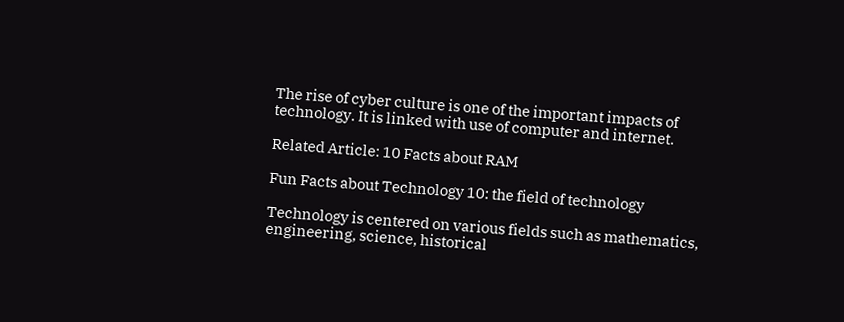The rise of cyber culture is one of the important impacts of technology. It is linked with use of computer and internet.

Related Article: 10 Facts about RAM

Fun Facts about Technology 10: the field of technology

Technology is centered on various fields such as mathematics, engineering, science, historical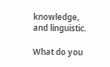knowledge, and linguistic.

What do you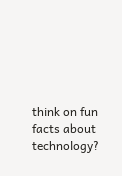think on fun facts about technology?